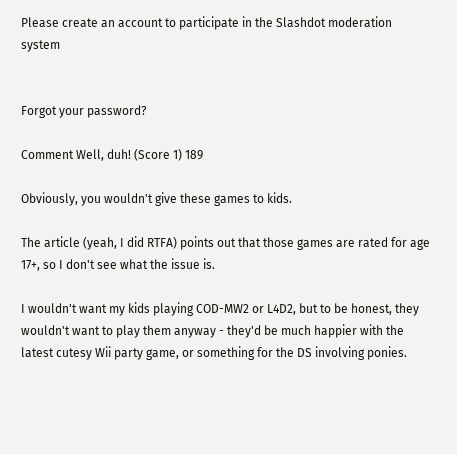Please create an account to participate in the Slashdot moderation system


Forgot your password?

Comment Well, duh! (Score 1) 189

Obviously, you wouldn't give these games to kids.

The article (yeah, I did RTFA) points out that those games are rated for age 17+, so I don't see what the issue is.

I wouldn't want my kids playing COD-MW2 or L4D2, but to be honest, they wouldn't want to play them anyway - they'd be much happier with the latest cutesy Wii party game, or something for the DS involving ponies.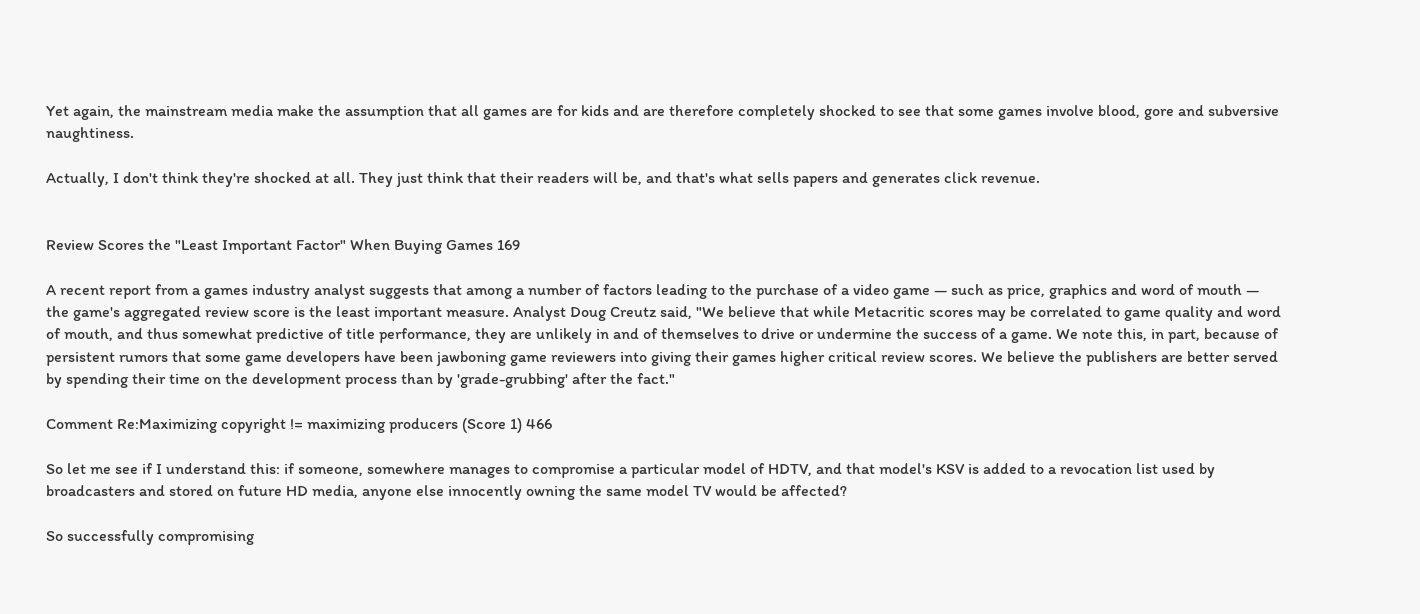Yet again, the mainstream media make the assumption that all games are for kids and are therefore completely shocked to see that some games involve blood, gore and subversive naughtiness.

Actually, I don't think they're shocked at all. They just think that their readers will be, and that's what sells papers and generates click revenue.


Review Scores the "Least Important Factor" When Buying Games 169

A recent report from a games industry analyst suggests that among a number of factors leading to the purchase of a video game — such as price, graphics and word of mouth — the game's aggregated review score is the least important measure. Analyst Doug Creutz said, "We believe that while Metacritic scores may be correlated to game quality and word of mouth, and thus somewhat predictive of title performance, they are unlikely in and of themselves to drive or undermine the success of a game. We note this, in part, because of persistent rumors that some game developers have been jawboning game reviewers into giving their games higher critical review scores. We believe the publishers are better served by spending their time on the development process than by 'grade-grubbing' after the fact."

Comment Re:Maximizing copyright != maximizing producers (Score 1) 466

So let me see if I understand this: if someone, somewhere manages to compromise a particular model of HDTV, and that model's KSV is added to a revocation list used by broadcasters and stored on future HD media, anyone else innocently owning the same model TV would be affected?

So successfully compromising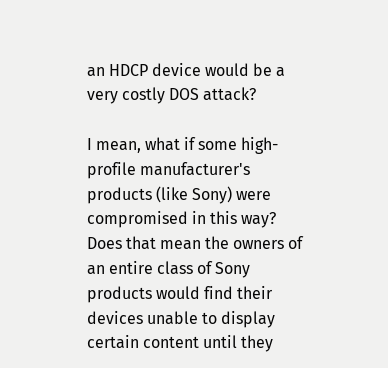an HDCP device would be a very costly DOS attack?

I mean, what if some high-profile manufacturer's products (like Sony) were compromised in this way?
Does that mean the owners of an entire class of Sony products would find their devices unable to display certain content until they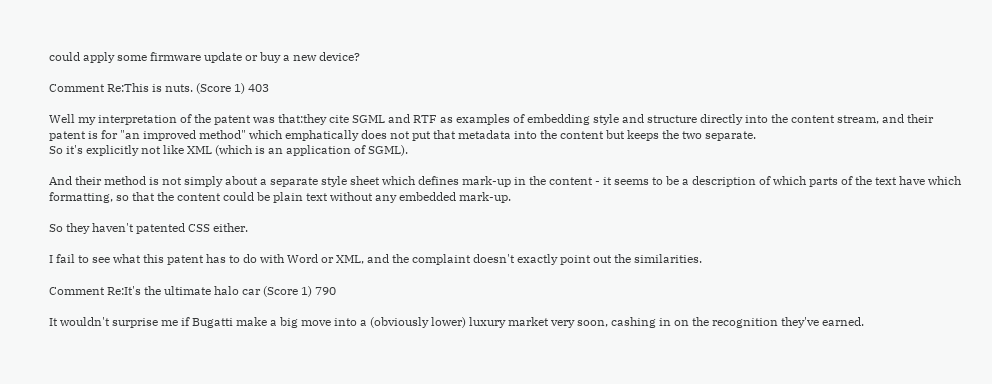could apply some firmware update or buy a new device?

Comment Re:This is nuts. (Score 1) 403

Well my interpretation of the patent was that:they cite SGML and RTF as examples of embedding style and structure directly into the content stream, and their patent is for "an improved method" which emphatically does not put that metadata into the content but keeps the two separate.
So it's explicitly not like XML (which is an application of SGML).

And their method is not simply about a separate style sheet which defines mark-up in the content - it seems to be a description of which parts of the text have which formatting, so that the content could be plain text without any embedded mark-up.

So they haven't patented CSS either.

I fail to see what this patent has to do with Word or XML, and the complaint doesn't exactly point out the similarities.

Comment Re:It's the ultimate halo car (Score 1) 790

It wouldn't surprise me if Bugatti make a big move into a (obviously lower) luxury market very soon, cashing in on the recognition they've earned.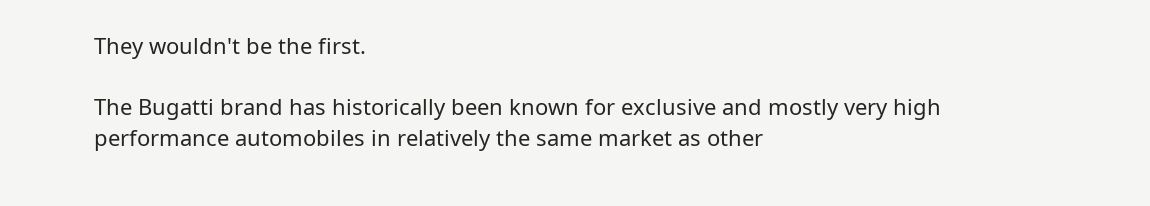They wouldn't be the first.

The Bugatti brand has historically been known for exclusive and mostly very high performance automobiles in relatively the same market as other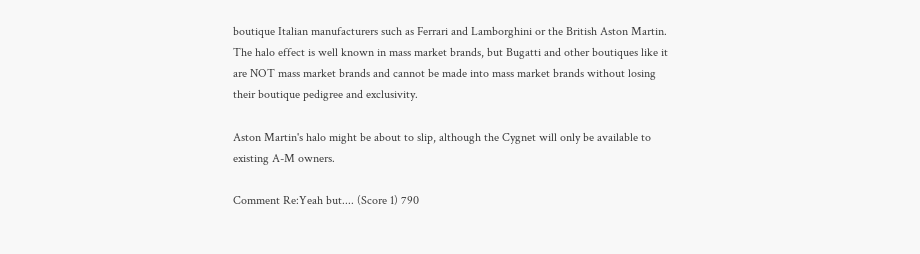boutique Italian manufacturers such as Ferrari and Lamborghini or the British Aston Martin. The halo effect is well known in mass market brands, but Bugatti and other boutiques like it are NOT mass market brands and cannot be made into mass market brands without losing their boutique pedigree and exclusivity.

Aston Martin's halo might be about to slip, although the Cygnet will only be available to existing A-M owners.

Comment Re:Yeah but.... (Score 1) 790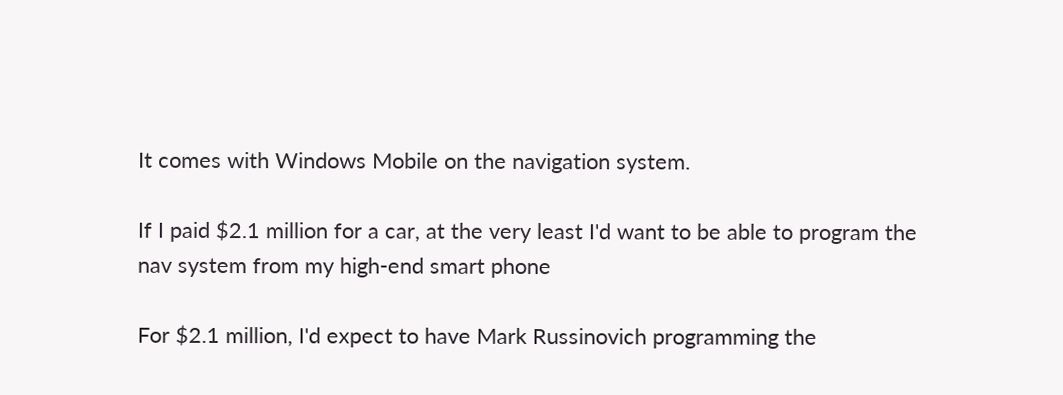It comes with Windows Mobile on the navigation system.

If I paid $2.1 million for a car, at the very least I'd want to be able to program the nav system from my high-end smart phone

For $2.1 million, I'd expect to have Mark Russinovich programming the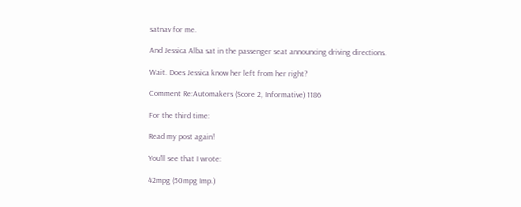satnav for me.

And Jessica Alba sat in the passenger seat announcing driving directions.

Wait. Does Jessica know her left from her right?

Comment Re:Automakers (Score 2, Informative) 1186

For the third time:

Read my post again!

You'll see that I wrote:

42mpg (50mpg Imp.)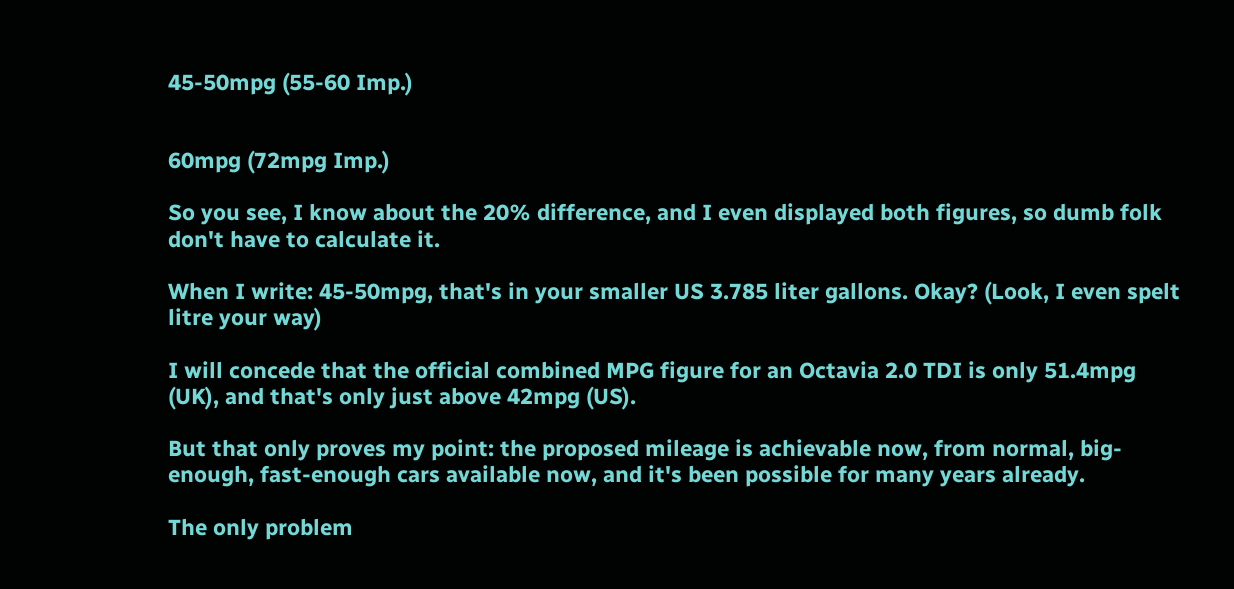45-50mpg (55-60 Imp.)


60mpg (72mpg Imp.)

So you see, I know about the 20% difference, and I even displayed both figures, so dumb folk don't have to calculate it.

When I write: 45-50mpg, that's in your smaller US 3.785 liter gallons. Okay? (Look, I even spelt litre your way)

I will concede that the official combined MPG figure for an Octavia 2.0 TDI is only 51.4mpg (UK), and that's only just above 42mpg (US).

But that only proves my point: the proposed mileage is achievable now, from normal, big-enough, fast-enough cars available now, and it's been possible for many years already.

The only problem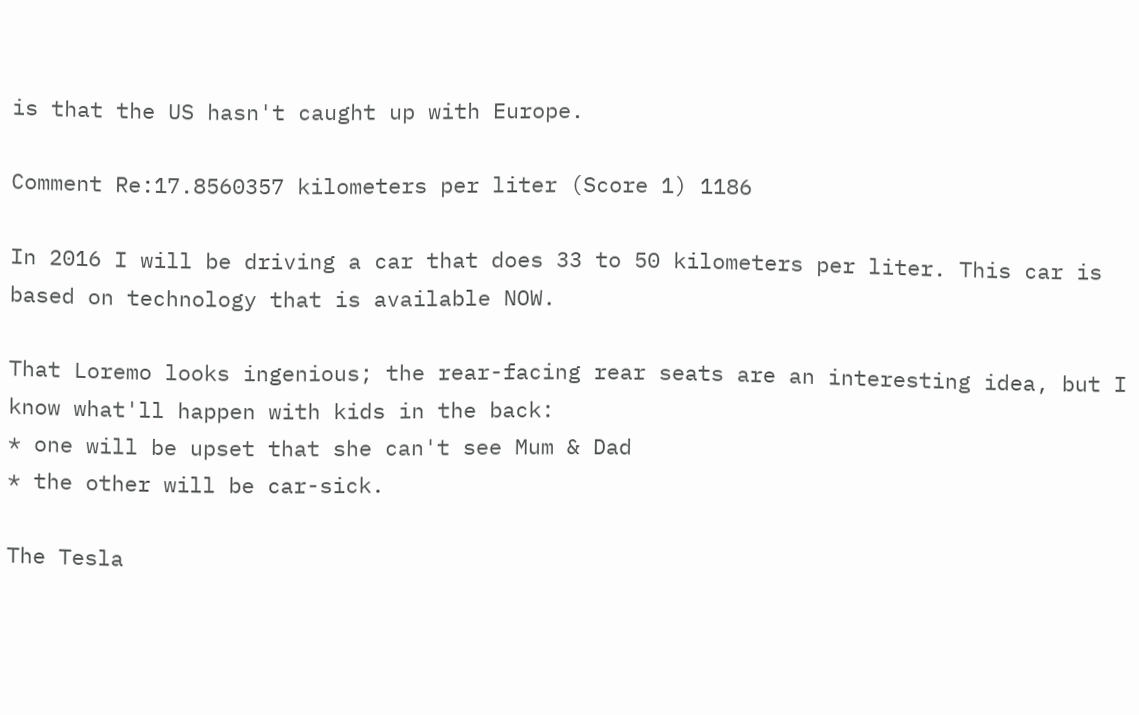is that the US hasn't caught up with Europe.

Comment Re:17.8560357 kilometers per liter (Score 1) 1186

In 2016 I will be driving a car that does 33 to 50 kilometers per liter. This car is based on technology that is available NOW.

That Loremo looks ingenious; the rear-facing rear seats are an interesting idea, but I know what'll happen with kids in the back:
* one will be upset that she can't see Mum & Dad
* the other will be car-sick.

The Tesla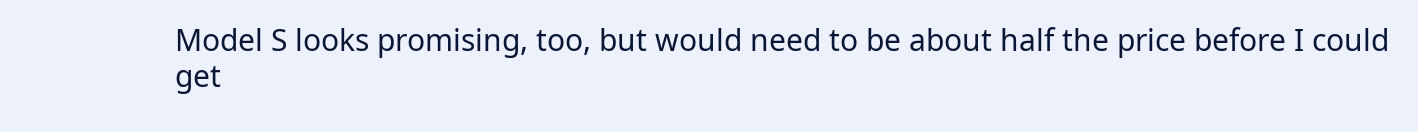Model S looks promising, too, but would need to be about half the price before I could get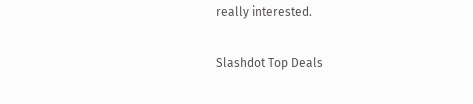really interested.

Slashdot Top Deals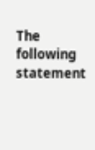The following statement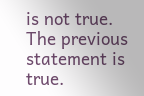is not true. The previous statement is true.